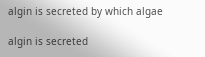algin is secreted by which algae

algin is secreted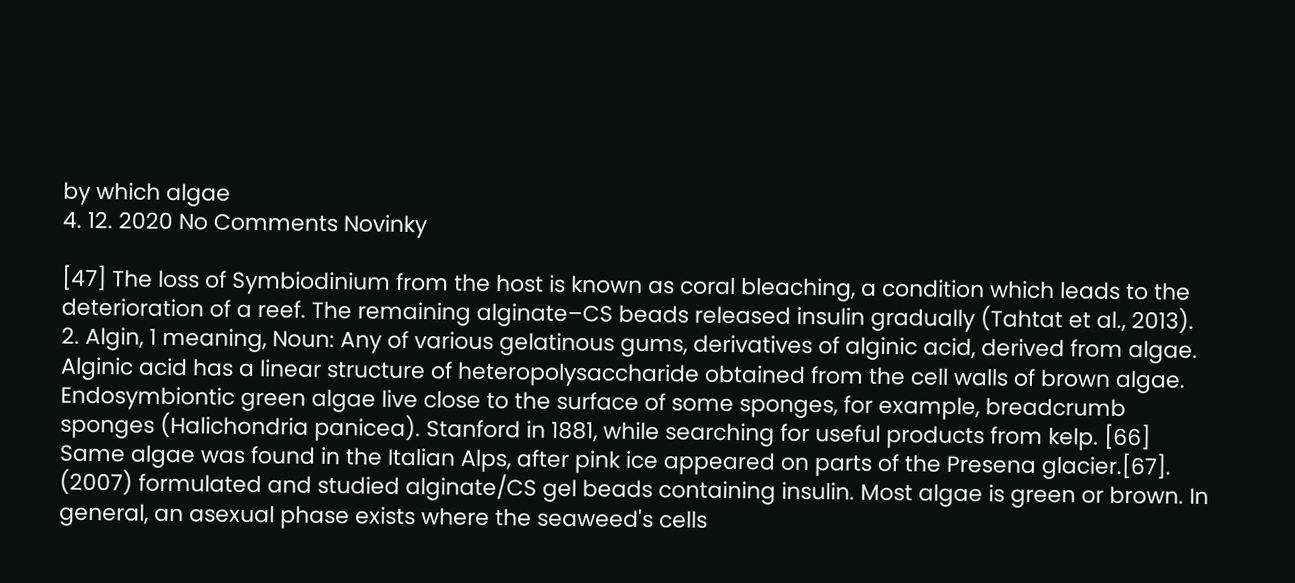by which algae
4. 12. 2020 No Comments Novinky

[47] The loss of Symbiodinium from the host is known as coral bleaching, a condition which leads to the deterioration of a reef. The remaining alginate–CS beads released insulin gradually (Tahtat et al., 2013). 2. Algin, 1 meaning, Noun: Any of various gelatinous gums, derivatives of alginic acid, derived from algae. Alginic acid has a linear structure of heteropolysaccharide obtained from the cell walls of brown algae. Endosymbiontic green algae live close to the surface of some sponges, for example, breadcrumb sponges (Halichondria panicea). Stanford in 1881, while searching for useful products from kelp. [66] Same algae was found in the Italian Alps, after pink ice appeared on parts of the Presena glacier.[67]. (2007) formulated and studied alginate/CS gel beads containing insulin. Most algae is green or brown. In general, an asexual phase exists where the seaweed's cells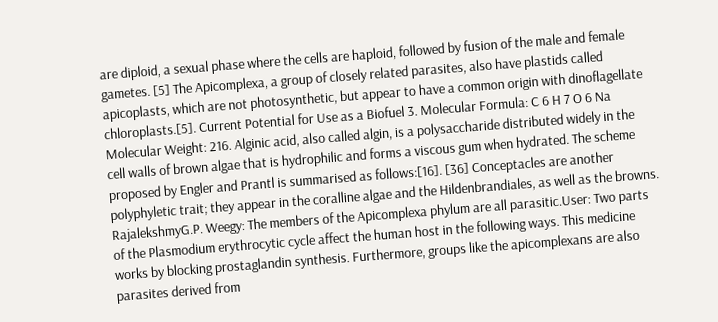are diploid, a sexual phase where the cells are haploid, followed by fusion of the male and female gametes. [5] The Apicomplexa, a group of closely related parasites, also have plastids called apicoplasts, which are not photosynthetic, but appear to have a common origin with dinoflagellate chloroplasts.[5]. Current Potential for Use as a Biofuel 3. Molecular Formula: C 6 H 7 O 6 Na Molecular Weight: 216. Alginic acid, also called algin, is a polysaccharide distributed widely in the cell walls of brown algae that is hydrophilic and forms a viscous gum when hydrated. The scheme proposed by Engler and Prantl is summarised as follows:[16]. [36] Conceptacles are another polyphyletic trait; they appear in the coralline algae and the Hildenbrandiales, as well as the browns. RajalekshmyG.P. Weegy: The members of the Apicomplexa phylum are all parasitic.User: Two parts of the Plasmodium erythrocytic cycle affect the human host in the following ways. This medicine works by blocking prostaglandin synthesis. Furthermore, groups like the apicomplexans are also parasites derived from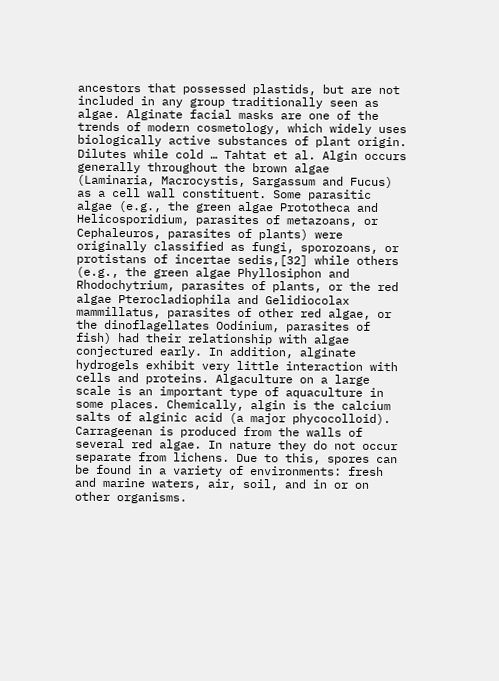ancestors that possessed plastids, but are not included in any group traditionally seen as algae. Alginate facial masks are one of the trends of modern cosmetology, which widely uses biologically active substances of plant origin. Dilutes while cold … Tahtat et al. Algin occurs generally throughout the brown algae (Laminaria, Macrocystis, Sargassum and Fucus) as a cell wall constituent. Some parasitic algae (e.g., the green algae Prototheca and Helicosporidium, parasites of metazoans, or Cephaleuros, parasites of plants) were originally classified as fungi, sporozoans, or protistans of incertae sedis,[32] while others (e.g., the green algae Phyllosiphon and Rhodochytrium, parasites of plants, or the red algae Pterocladiophila and Gelidiocolax mammillatus, parasites of other red algae, or the dinoflagellates Oodinium, parasites of fish) had their relationship with algae conjectured early. In addition, alginate hydrogels exhibit very little interaction with cells and proteins. Algaculture on a large scale is an important type of aquaculture in some places. Chemically, algin is the calcium salts of alginic acid (a major phycocolloid). Carrageenan is produced from the walls of several red algae. In nature they do not occur separate from lichens. Due to this, spores can be found in a variety of environments: fresh and marine waters, air, soil, and in or on other organisms.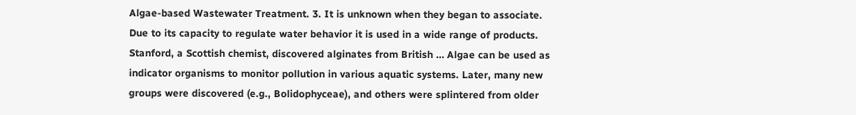Algae-based Wastewater Treatment. 3. It is unknown when they began to associate. Due to its capacity to regulate water behavior it is used in a wide range of products. Stanford, a Scottish chemist, discovered alginates from British … Algae can be used as indicator organisms to monitor pollution in various aquatic systems. Later, many new groups were discovered (e.g., Bolidophyceae), and others were splintered from older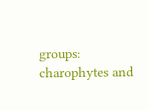groups: charophytes and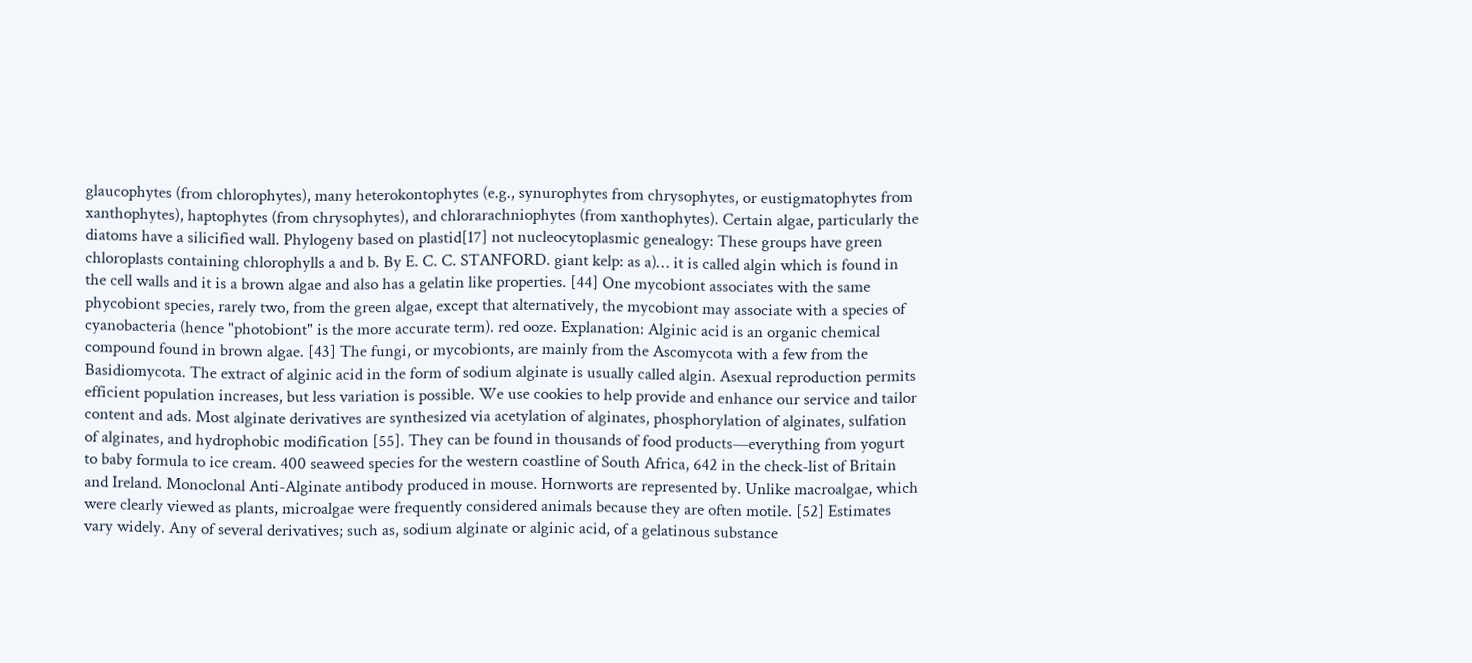glaucophytes (from chlorophytes), many heterokontophytes (e.g., synurophytes from chrysophytes, or eustigmatophytes from xanthophytes), haptophytes (from chrysophytes), and chlorarachniophytes (from xanthophytes). Certain algae, particularly the diatoms have a silicified wall. Phylogeny based on plastid[17] not nucleocytoplasmic genealogy: These groups have green chloroplasts containing chlorophylls a and b. By E. C. C. STANFORD. giant kelp: as a)… it is called algin which is found in the cell walls and it is a brown algae and also has a gelatin like properties. [44] One mycobiont associates with the same phycobiont species, rarely two, from the green algae, except that alternatively, the mycobiont may associate with a species of cyanobacteria (hence "photobiont" is the more accurate term). red ooze. Explanation: Alginic acid is an organic chemical compound found in brown algae. [43] The fungi, or mycobionts, are mainly from the Ascomycota with a few from the Basidiomycota. The extract of alginic acid in the form of sodium alginate is usually called algin. Asexual reproduction permits efficient population increases, but less variation is possible. We use cookies to help provide and enhance our service and tailor content and ads. Most alginate derivatives are synthesized via acetylation of alginates, phosphorylation of alginates, sulfation of alginates, and hydrophobic modification [55]. They can be found in thousands of food products—everything from yogurt to baby formula to ice cream. 400 seaweed species for the western coastline of South Africa, 642 in the check-list of Britain and Ireland. Monoclonal Anti-Alginate antibody produced in mouse. Hornworts are represented by. Unlike macroalgae, which were clearly viewed as plants, microalgae were frequently considered animals because they are often motile. [52] Estimates vary widely. Any of several derivatives; such as, sodium alginate or alginic acid, of a gelatinous substance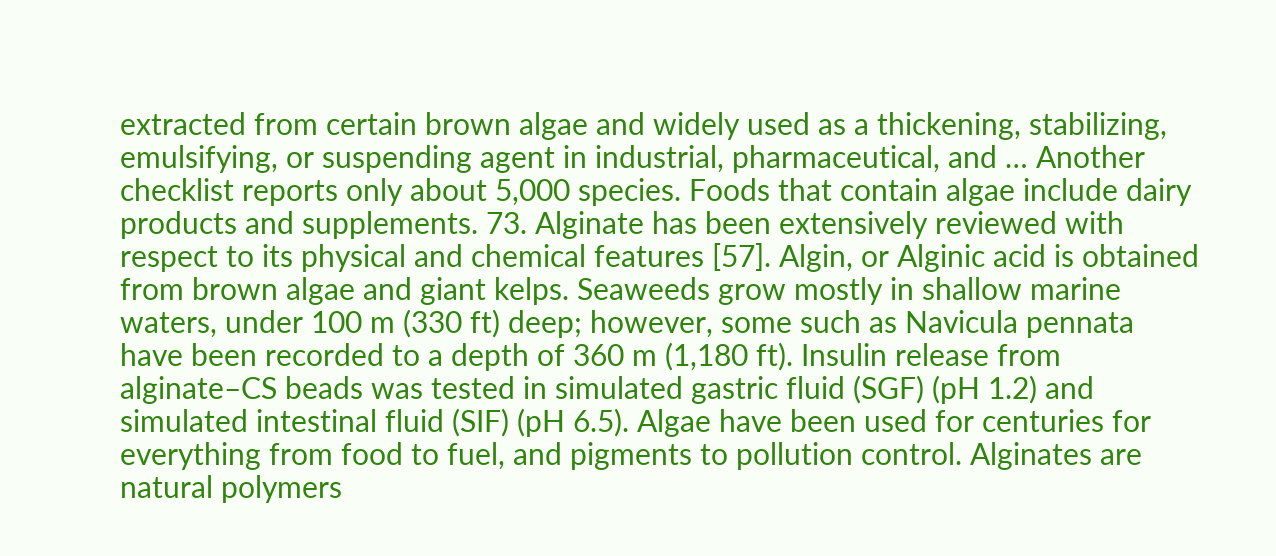extracted from certain brown algae and widely used as a thickening, stabilizing, emulsifying, or suspending agent in industrial, pharmaceutical, and … Another checklist reports only about 5,000 species. Foods that contain algae include dairy products and supplements. 73. Alginate has been extensively reviewed with respect to its physical and chemical features [57]. Algin, or Alginic acid is obtained from brown algae and giant kelps. Seaweeds grow mostly in shallow marine waters, under 100 m (330 ft) deep; however, some such as Navicula pennata have been recorded to a depth of 360 m (1,180 ft). Insulin release from alginate–CS beads was tested in simulated gastric fluid (SGF) (pH 1.2) and simulated intestinal fluid (SIF) (pH 6.5). Algae have been used for centuries for everything from food to fuel, and pigments to pollution control. Alginates are natural polymers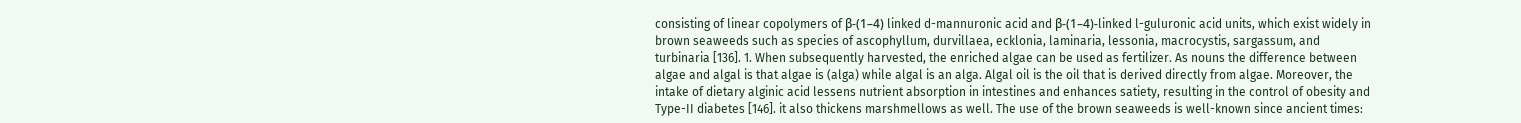consisting of linear copolymers of β-(1–4) linked d-mannuronic acid and β-(1–4)-linked l-guluronic acid units, which exist widely in brown seaweeds such as species of ascophyllum, durvillaea, ecklonia, laminaria, lessonia, macrocystis, sargassum, and turbinaria [136]. 1. When subsequently harvested, the enriched algae can be used as fertilizer. As nouns the difference between algae and algal is that algae is (alga) while algal is an alga. Algal oil is the oil that is derived directly from algae. Moreover, the intake of dietary alginic acid lessens nutrient absorption in intestines and enhances satiety, resulting in the control of obesity and Type-II diabetes [146]. it also thickens marshmellows as well. The use of the brown seaweeds is well-known since ancient times: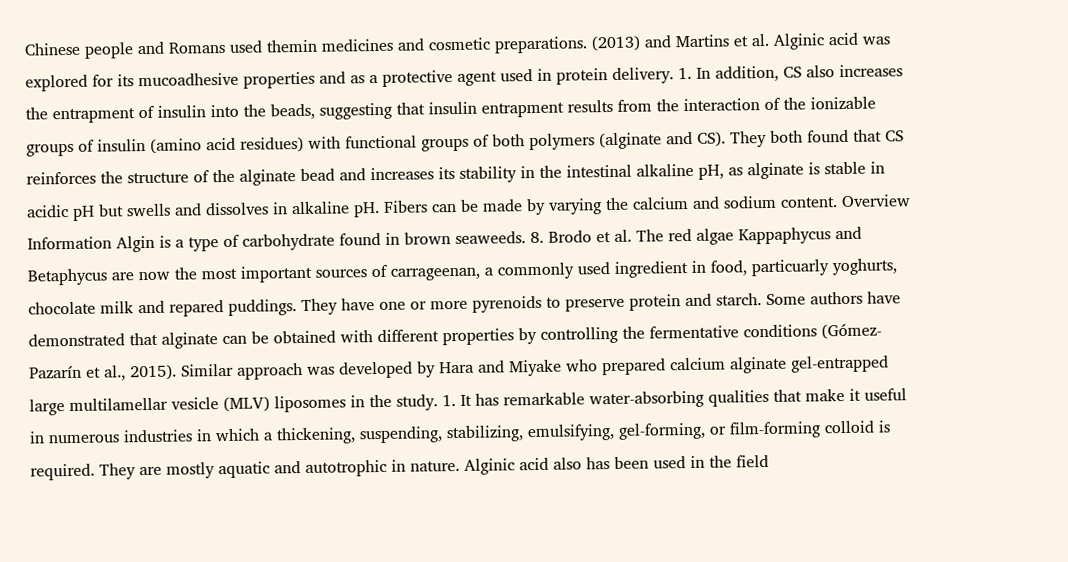Chinese people and Romans used themin medicines and cosmetic preparations. (2013) and Martins et al. Alginic acid was explored for its mucoadhesive properties and as a protective agent used in protein delivery. 1. In addition, CS also increases the entrapment of insulin into the beads, suggesting that insulin entrapment results from the interaction of the ionizable groups of insulin (amino acid residues) with functional groups of both polymers (alginate and CS). They both found that CS reinforces the structure of the alginate bead and increases its stability in the intestinal alkaline pH, as alginate is stable in acidic pH but swells and dissolves in alkaline pH. Fibers can be made by varying the calcium and sodium content. Overview Information Algin is a type of carbohydrate found in brown seaweeds. 8. Brodo et al. The red algae Kappaphycus and Betaphycus are now the most important sources of carrageenan, a commonly used ingredient in food, particuarly yoghurts, chocolate milk and repared puddings. They have one or more pyrenoids to preserve protein and starch. Some authors have demonstrated that alginate can be obtained with different properties by controlling the fermentative conditions (Gómez-Pazarín et al., 2015). Similar approach was developed by Hara and Miyake who prepared calcium alginate gel-entrapped large multilamellar vesicle (MLV) liposomes in the study. 1. It has remarkable water-absorbing qualities that make it useful in numerous industries in which a thickening, suspending, stabilizing, emulsifying, gel-forming, or film-forming colloid is required. They are mostly aquatic and autotrophic in nature. Alginic acid also has been used in the field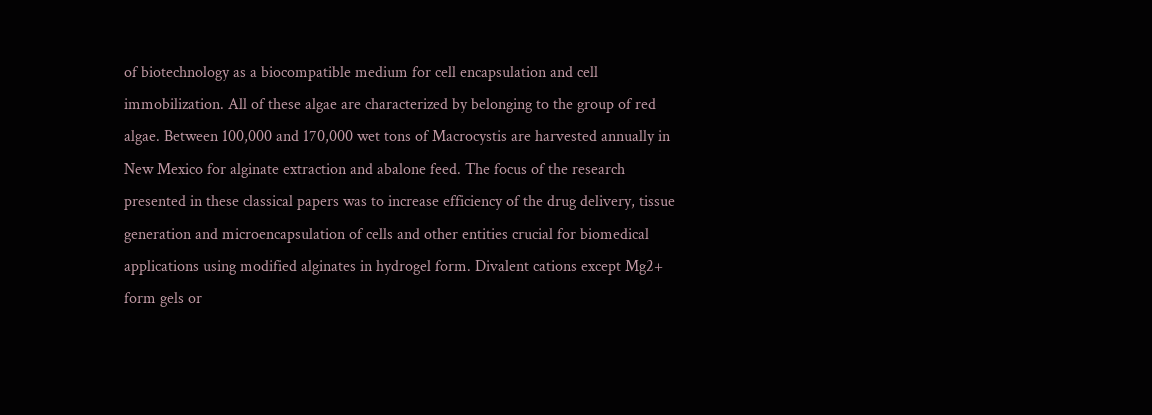of biotechnology as a biocompatible medium for cell encapsulation and cell immobilization. All of these algae are characterized by belonging to the group of red algae. Between 100,000 and 170,000 wet tons of Macrocystis are harvested annually in New Mexico for alginate extraction and abalone feed. The focus of the research presented in these classical papers was to increase efficiency of the drug delivery, tissue generation and microencapsulation of cells and other entities crucial for biomedical applications using modified alginates in hydrogel form. Divalent cations except Mg2+ form gels or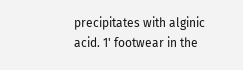precipitates with alginic acid. 1' footwear in the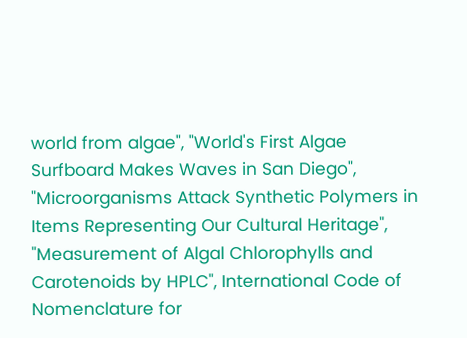world from algae", "World's First Algae Surfboard Makes Waves in San Diego", "Microorganisms Attack Synthetic Polymers in Items Representing Our Cultural Heritage", "Measurement of Algal Chlorophylls and Carotenoids by HPLC", International Code of Nomenclature for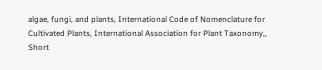algae, fungi, and plants, International Code of Nomenclature for Cultivated Plants, International Association for Plant Taxonomy,, Short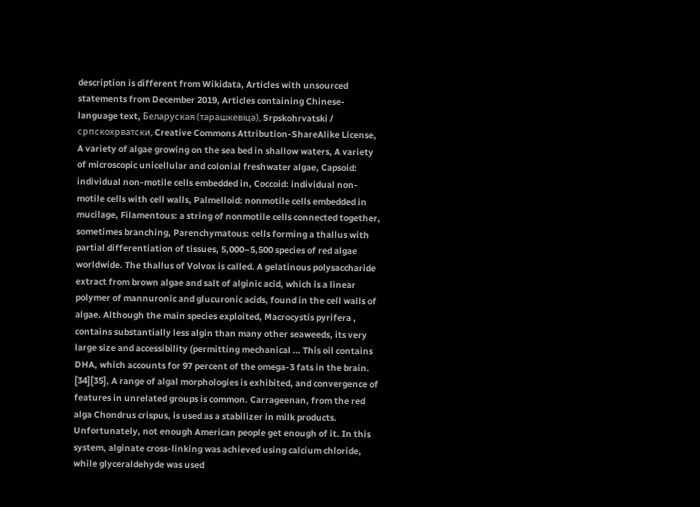description is different from Wikidata, Articles with unsourced statements from December 2019, Articles containing Chinese-language text, Беларуская (тарашкевіца), Srpskohrvatski / српскохрватски, Creative Commons Attribution-ShareAlike License, A variety of algae growing on the sea bed in shallow waters, A variety of microscopic unicellular and colonial freshwater algae, Capsoid: individual non-motile cells embedded in, Coccoid: individual non-motile cells with cell walls, Palmelloid: nonmotile cells embedded in mucilage, Filamentous: a string of nonmotile cells connected together, sometimes branching, Parenchymatous: cells forming a thallus with partial differentiation of tissues, 5,000–5,500 species of red algae worldwide. The thallus of Volvox is called. A gelatinous polysaccharide extract from brown algae and salt of alginic acid, which is a linear polymer of mannuronic and glucuronic acids, found in the cell walls of algae. Although the main species exploited, Macrocystis pyrifera , contains substantially less algin than many other seaweeds, its very large size and accessibility (permitting mechanical … This oil contains DHA, which accounts for 97 percent of the omega-3 fats in the brain. [34][35], A range of algal morphologies is exhibited, and convergence of features in unrelated groups is common. Carrageenan, from the red alga Chondrus crispus, is used as a stabilizer in milk products. Unfortunately, not enough American people get enough of it. In this system, alginate cross-linking was achieved using calcium chloride, while glyceraldehyde was used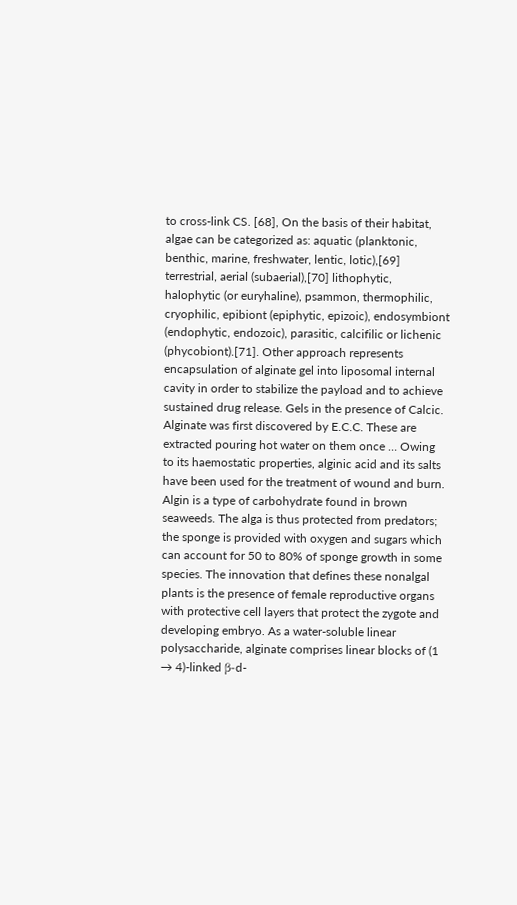to cross-link CS. [68], On the basis of their habitat, algae can be categorized as: aquatic (planktonic, benthic, marine, freshwater, lentic, lotic),[69] terrestrial, aerial (subaerial),[70] lithophytic, halophytic (or euryhaline), psammon, thermophilic, cryophilic, epibiont (epiphytic, epizoic), endosymbiont (endophytic, endozoic), parasitic, calcifilic or lichenic (phycobiont).[71]. Other approach represents encapsulation of alginate gel into liposomal internal cavity in order to stabilize the payload and to achieve sustained drug release. Gels in the presence of Calcic. Alginate was first discovered by E.C.C. These are extracted pouring hot water on them once … Owing to its haemostatic properties, alginic acid and its salts have been used for the treatment of wound and burn. Algin is a type of carbohydrate found in brown seaweeds. The alga is thus protected from predators; the sponge is provided with oxygen and sugars which can account for 50 to 80% of sponge growth in some species. The innovation that defines these nonalgal plants is the presence of female reproductive organs with protective cell layers that protect the zygote and developing embryo. As a water-soluble linear polysaccharide, alginate comprises linear blocks of (1 → 4)-linked β-d-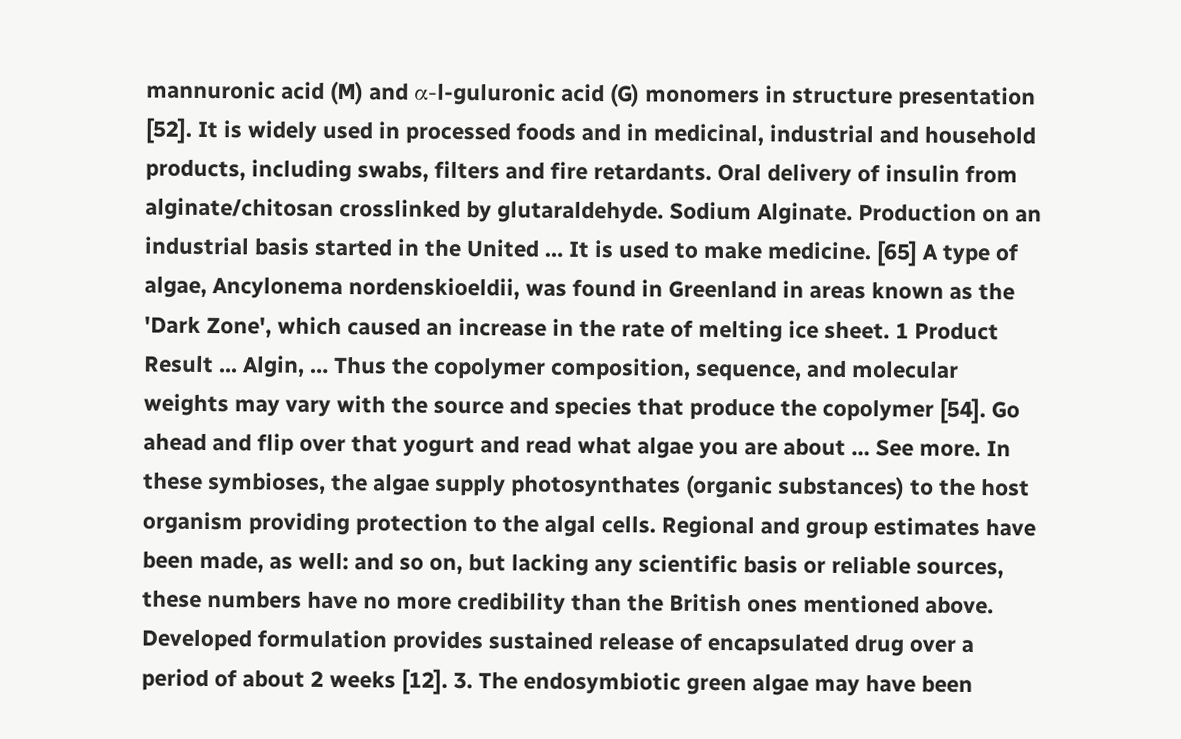mannuronic acid (M) and α-l-guluronic acid (G) monomers in structure presentation [52]. It is widely used in processed foods and in medicinal, industrial and household products, including swabs, filters and fire retardants. Oral delivery of insulin from alginate/chitosan crosslinked by glutaraldehyde. Sodium Alginate. Production on an industrial basis started in the United … It is used to make medicine. [65] A type of algae, Ancylonema nordenskioeldii, was found in Greenland in areas known as the 'Dark Zone', which caused an increase in the rate of melting ice sheet. 1 Product Result ... Algin, … Thus the copolymer composition, sequence, and molecular weights may vary with the source and species that produce the copolymer [54]. Go ahead and flip over that yogurt and read what algae you are about … See more. In these symbioses, the algae supply photosynthates (organic substances) to the host organism providing protection to the algal cells. Regional and group estimates have been made, as well: and so on, but lacking any scientific basis or reliable sources, these numbers have no more credibility than the British ones mentioned above. Developed formulation provides sustained release of encapsulated drug over a period of about 2 weeks [12]. 3. The endosymbiotic green algae may have been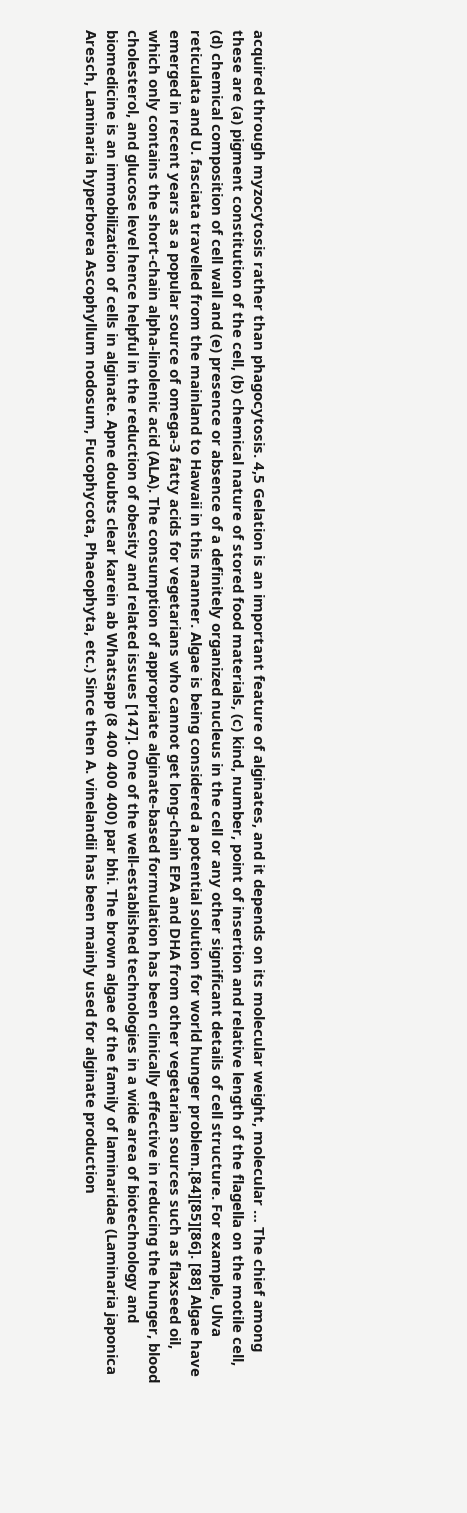acquired through myzocytosis rather than phagocytosis. 4,5 Gelation is an important feature of alginates, and it depends on its molecular weight, molecular … The chief among these are (a) pigment constitution of the cell, (b) chemical nature of stored food materials, (c) kind, number, point of insertion and relative length of the flagella on the motile cell, (d) chemical composition of cell wall and (e) presence or absence of a definitely organized nucleus in the cell or any other significant details of cell structure. For example, Ulva reticulata and U. fasciata travelled from the mainland to Hawaii in this manner. Algae is being considered a potential solution for world hunger problem.[84][85][86]. [88] Algae have emerged in recent years as a popular source of omega-3 fatty acids for vegetarians who cannot get long-chain EPA and DHA from other vegetarian sources such as flaxseed oil, which only contains the short-chain alpha-linolenic acid (ALA). The consumption of appropriate alginate-based formulation has been clinically effective in reducing the hunger, blood cholesterol, and glucose level hence helpful in the reduction of obesity and related issues [147]. One of the well-established technologies in a wide area of biotechnology and biomedicine is an immobilization of cells in alginate. Apne doubts clear karein ab Whatsapp (8 400 400 400) par bhi. The brown algae of the family of laminaridae (Laminaria japonica Aresch, Laminaria hyperborea Ascophyllum nodosum, Fucophycota, Phaeophyta, etc.) Since then A. vinelandii has been mainly used for alginate production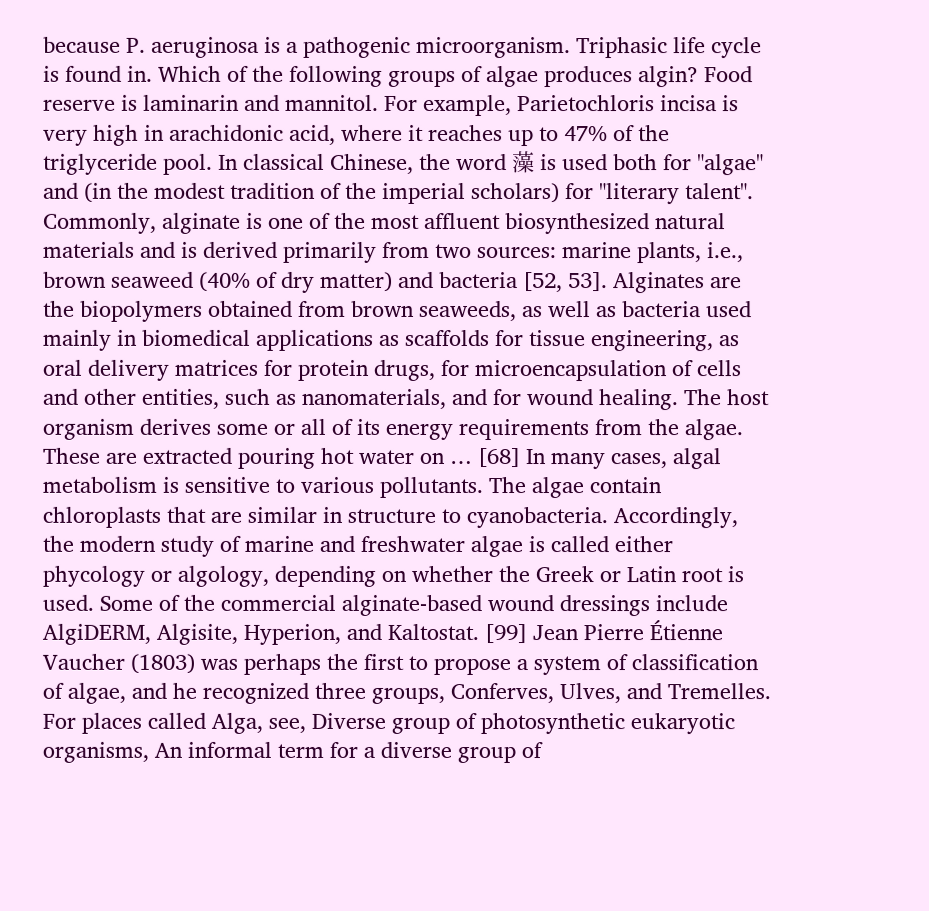because P. aeruginosa is a pathogenic microorganism. Triphasic life cycle is found in. Which of the following groups of algae produces algin? Food reserve is laminarin and mannitol. For example, Parietochloris incisa is very high in arachidonic acid, where it reaches up to 47% of the triglyceride pool. In classical Chinese, the word 藻 is used both for "algae" and (in the modest tradition of the imperial scholars) for "literary talent". Commonly, alginate is one of the most affluent biosynthesized natural materials and is derived primarily from two sources: marine plants, i.e., brown seaweed (40% of dry matter) and bacteria [52, 53]. Alginates are the biopolymers obtained from brown seaweeds, as well as bacteria used mainly in biomedical applications as scaffolds for tissue engineering, as oral delivery matrices for protein drugs, for microencapsulation of cells and other entities, such as nanomaterials, and for wound healing. The host organism derives some or all of its energy requirements from the algae. These are extracted pouring hot water on … [68] In many cases, algal metabolism is sensitive to various pollutants. The algae contain chloroplasts that are similar in structure to cyanobacteria. Accordingly, the modern study of marine and freshwater algae is called either phycology or algology, depending on whether the Greek or Latin root is used. Some of the commercial alginate-based wound dressings include AlgiDERM, Algisite, Hyperion, and Kaltostat. [99] Jean Pierre Étienne Vaucher (1803) was perhaps the first to propose a system of classification of algae, and he recognized three groups, Conferves, Ulves, and Tremelles. For places called Alga, see, Diverse group of photosynthetic eukaryotic organisms, An informal term for a diverse group of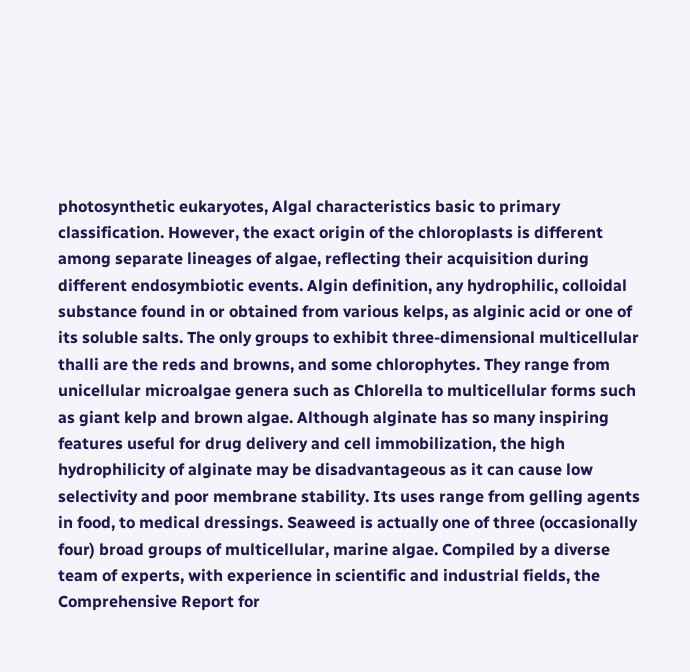photosynthetic eukaryotes, Algal characteristics basic to primary classification. However, the exact origin of the chloroplasts is different among separate lineages of algae, reflecting their acquisition during different endosymbiotic events. Algin definition, any hydrophilic, colloidal substance found in or obtained from various kelps, as alginic acid or one of its soluble salts. The only groups to exhibit three-dimensional multicellular thalli are the reds and browns, and some chlorophytes. They range from unicellular microalgae genera such as Chlorella to multicellular forms such as giant kelp and brown algae. Although alginate has so many inspiring features useful for drug delivery and cell immobilization, the high hydrophilicity of alginate may be disadvantageous as it can cause low selectivity and poor membrane stability. Its uses range from gelling agents in food, to medical dressings. Seaweed is actually one of three (occasionally four) broad groups of multicellular, marine algae. Compiled by a diverse team of experts, with experience in scientific and industrial fields, the Comprehensive Report for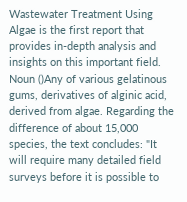Wastewater Treatment Using Algae is the first report that provides in-depth analysis and insights on this important field. Noun ()Any of various gelatinous gums, derivatives of alginic acid, derived from algae. Regarding the difference of about 15,000 species, the text concludes: "It will require many detailed field surveys before it is possible to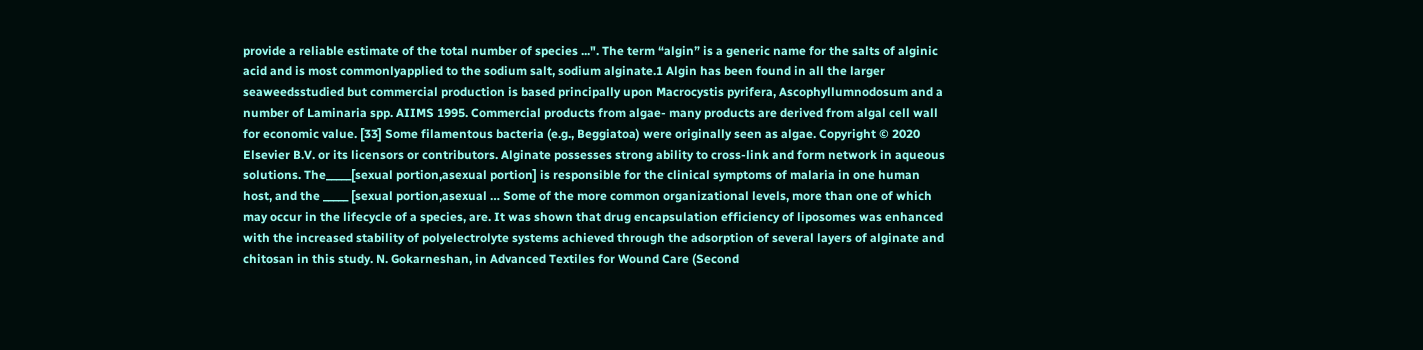provide a reliable estimate of the total number of species ...". The term “algin” is a generic name for the salts of alginic acid and is most commonlyapplied to the sodium salt, sodium alginate.1 Algin has been found in all the larger seaweedsstudied but commercial production is based principally upon Macrocystis pyrifera, Ascophyllumnodosum and a number of Laminaria spp. AIIMS 1995. Commercial products from algae- many products are derived from algal cell wall for economic value. [33] Some filamentous bacteria (e.g., Beggiatoa) were originally seen as algae. Copyright © 2020 Elsevier B.V. or its licensors or contributors. Alginate possesses strong ability to cross-link and form network in aqueous solutions. The_____[sexual portion,asexual portion] is responsible for the clinical symptoms of malaria in one human host, and the _____ [sexual portion,asexual … Some of the more common organizational levels, more than one of which may occur in the lifecycle of a species, are. It was shown that drug encapsulation efficiency of liposomes was enhanced with the increased stability of polyelectrolyte systems achieved through the adsorption of several layers of alginate and chitosan in this study. N. Gokarneshan, in Advanced Textiles for Wound Care (Second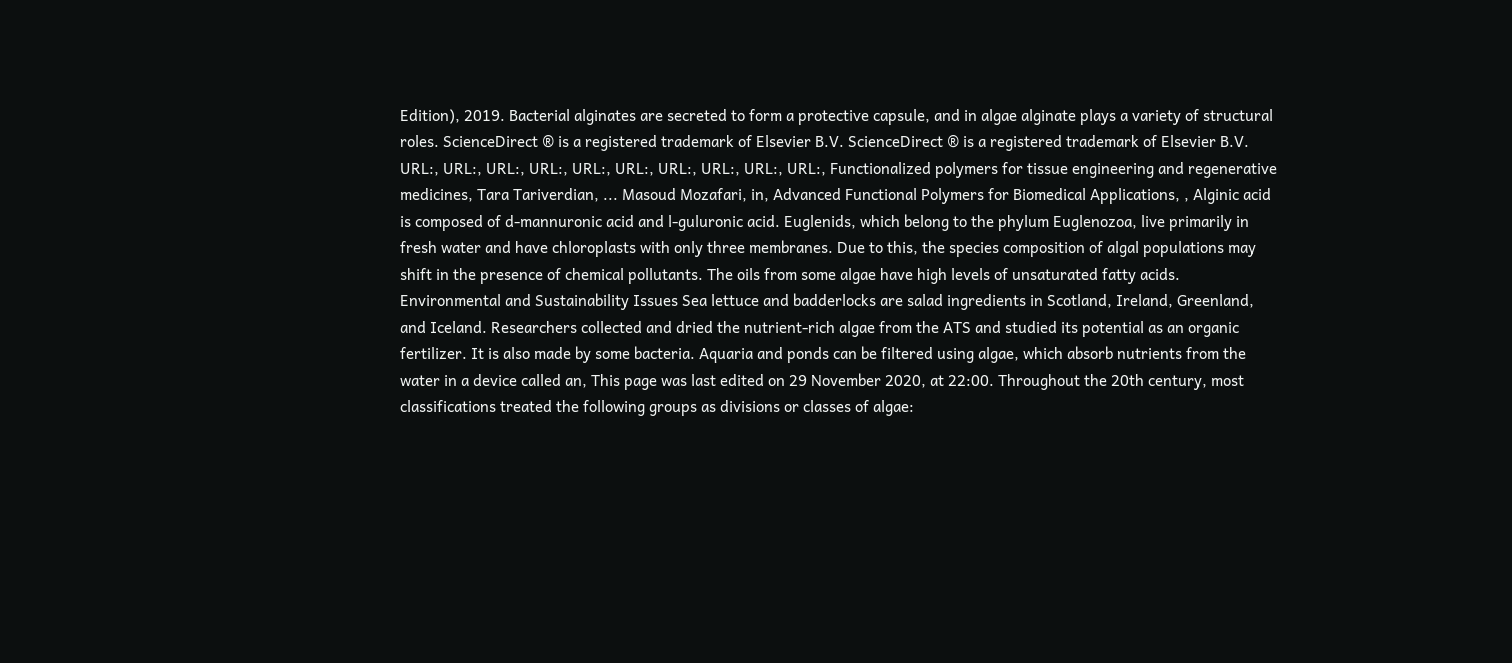Edition), 2019. Bacterial alginates are secreted to form a protective capsule, and in algae alginate plays a variety of structural roles. ScienceDirect ® is a registered trademark of Elsevier B.V. ScienceDirect ® is a registered trademark of Elsevier B.V. URL:, URL:, URL:, URL:, URL:, URL:, URL:, URL:, URL:, URL:, Functionalized polymers for tissue engineering and regenerative medicines, Tara Tariverdian, ... Masoud Mozafari, in, Advanced Functional Polymers for Biomedical Applications, , Alginic acid is composed of d-mannuronic acid and l-guluronic acid. Euglenids, which belong to the phylum Euglenozoa, live primarily in fresh water and have chloroplasts with only three membranes. Due to this, the species composition of algal populations may shift in the presence of chemical pollutants. The oils from some algae have high levels of unsaturated fatty acids. Environmental and Sustainability Issues Sea lettuce and badderlocks are salad ingredients in Scotland, Ireland, Greenland, and Iceland. Researchers collected and dried the nutrient-rich algae from the ATS and studied its potential as an organic fertilizer. It is also made by some bacteria. Aquaria and ponds can be filtered using algae, which absorb nutrients from the water in a device called an, This page was last edited on 29 November 2020, at 22:00. Throughout the 20th century, most classifications treated the following groups as divisions or classes of algae: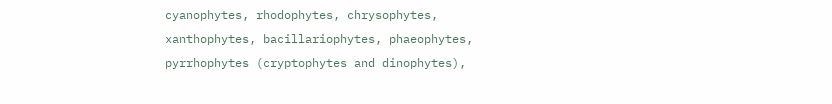cyanophytes, rhodophytes, chrysophytes, xanthophytes, bacillariophytes, phaeophytes, pyrrhophytes (cryptophytes and dinophytes),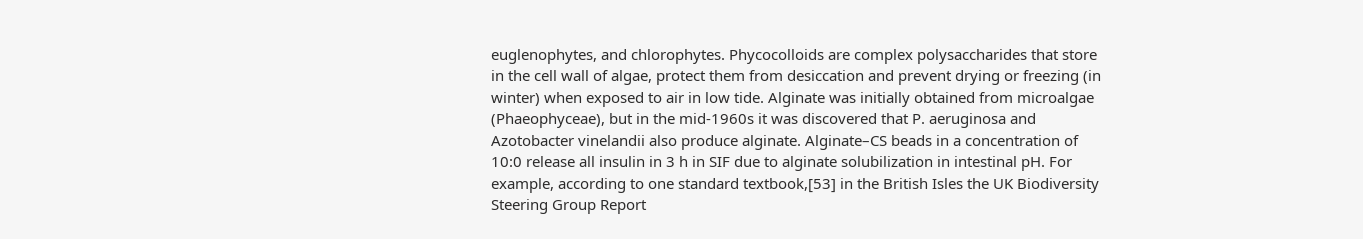euglenophytes, and chlorophytes. Phycocolloids are complex polysaccharides that store in the cell wall of algae, protect them from desiccation and prevent drying or freezing (in winter) when exposed to air in low tide. Alginate was initially obtained from microalgae (Phaeophyceae), but in the mid-1960s it was discovered that P. aeruginosa and Azotobacter vinelandii also produce alginate. Alginate–CS beads in a concentration of 10:0 release all insulin in 3 h in SIF due to alginate solubilization in intestinal pH. For example, according to one standard textbook,[53] in the British Isles the UK Biodiversity Steering Group Report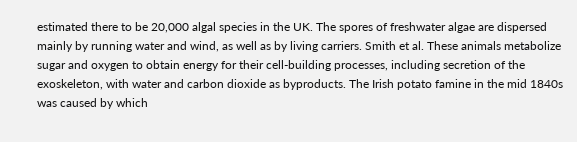estimated there to be 20,000 algal species in the UK. The spores of freshwater algae are dispersed mainly by running water and wind, as well as by living carriers. Smith et al. These animals metabolize sugar and oxygen to obtain energy for their cell-building processes, including secretion of the exoskeleton, with water and carbon dioxide as byproducts. The Irish potato famine in the mid 1840s was caused by which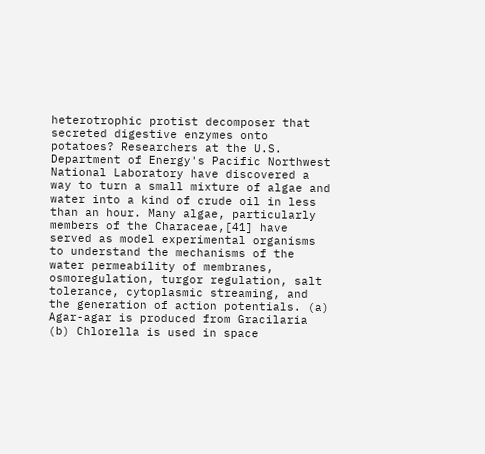heterotrophic protist decomposer that secreted digestive enzymes onto potatoes? Researchers at the U.S. Department of Energy's Pacific Northwest National Laboratory have discovered a way to turn a small mixture of algae and water into a kind of crude oil in less than an hour. Many algae, particularly members of the Characeae,[41] have served as model experimental organisms to understand the mechanisms of the water permeability of membranes, osmoregulation, turgor regulation, salt tolerance, cytoplasmic streaming, and the generation of action potentials. (a) Agar-agar is produced from Gracilaria (b) Chlorella is used in space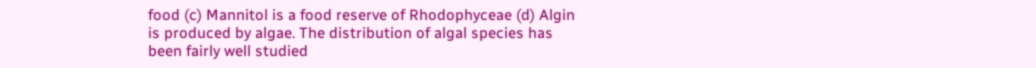food (c) Mannitol is a food reserve of Rhodophyceae (d) Algin is produced by algae. The distribution of algal species has been fairly well studied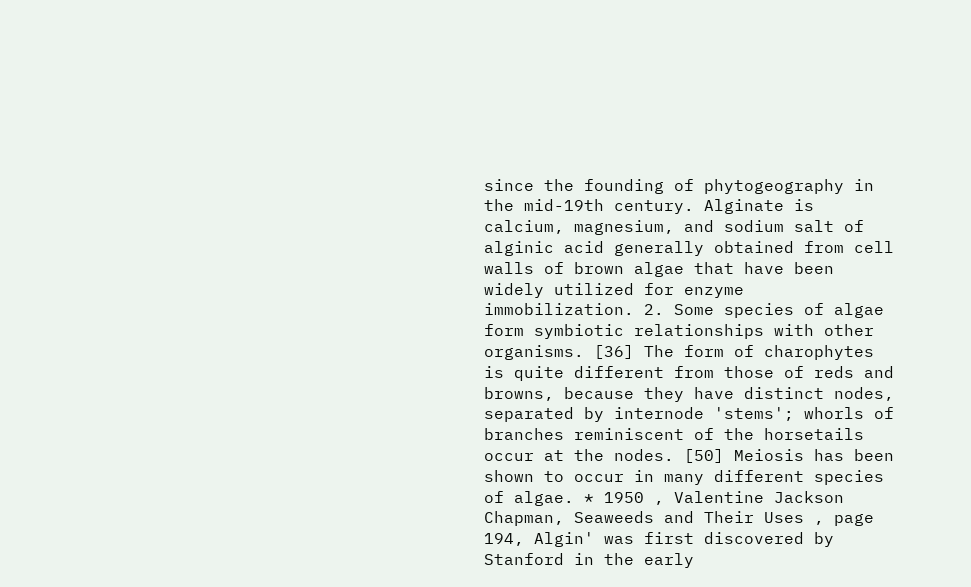since the founding of phytogeography in the mid-19th century. Alginate is calcium, magnesium, and sodium salt of alginic acid generally obtained from cell walls of brown algae that have been widely utilized for enzyme immobilization. 2. Some species of algae form symbiotic relationships with other organisms. [36] The form of charophytes is quite different from those of reds and browns, because they have distinct nodes, separated by internode 'stems'; whorls of branches reminiscent of the horsetails occur at the nodes. [50] Meiosis has been shown to occur in many different species of algae. * 1950 , Valentine Jackson Chapman, Seaweeds and Their Uses , page 194, Algin' was first discovered by Stanford in the early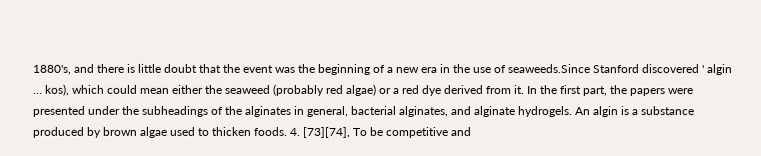1880's, and there is little doubt that the event was the beginning of a new era in the use of seaweeds.Since Stanford discovered ' algin … kos), which could mean either the seaweed (probably red algae) or a red dye derived from it. In the first part, the papers were presented under the subheadings of the alginates in general, bacterial alginates, and alginate hydrogels. An algin is a substance produced by brown algae used to thicken foods. 4. [73][74], To be competitive and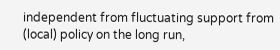independent from fluctuating support from (local) policy on the long run,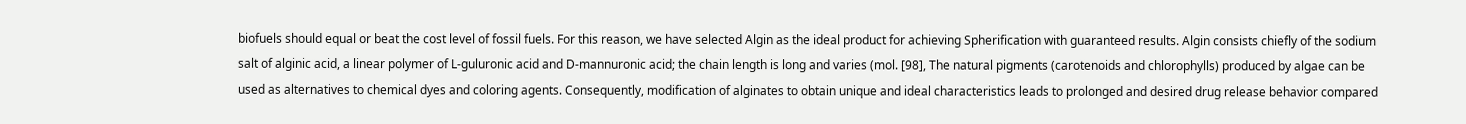biofuels should equal or beat the cost level of fossil fuels. For this reason, we have selected Algin as the ideal product for achieving Spherification with guaranteed results. Algin consists chiefly of the sodium salt of alginic acid, a linear polymer of L-guluronic acid and D-mannuronic acid; the chain length is long and varies (mol. [98], The natural pigments (carotenoids and chlorophylls) produced by algae can be used as alternatives to chemical dyes and coloring agents. Consequently, modification of alginates to obtain unique and ideal characteristics leads to prolonged and desired drug release behavior compared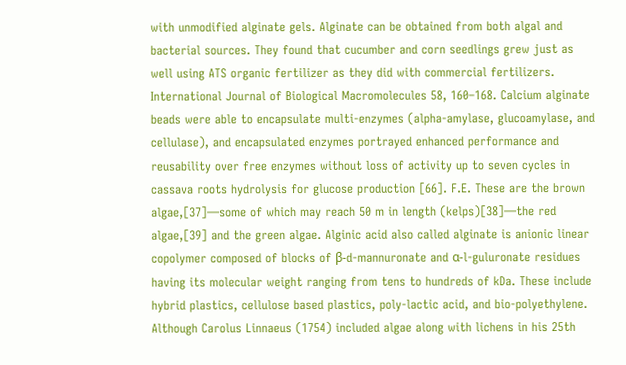with unmodified alginate gels. Alginate can be obtained from both algal and bacterial sources. They found that cucumber and corn seedlings grew just as well using ATS organic fertilizer as they did with commercial fertilizers. International Journal of Biological Macromolecules 58, 160–168. Calcium alginate beads were able to encapsulate multi-enzymes (alpha-amylase, glucoamylase, and cellulase), and encapsulated enzymes portrayed enhanced performance and reusability over free enzymes without loss of activity up to seven cycles in cassava roots hydrolysis for glucose production [66]. F.E. These are the brown algae,[37]—some of which may reach 50 m in length (kelps)[38]—the red algae,[39] and the green algae. Alginic acid also called alginate is anionic linear copolymer composed of blocks of β-d-mannuronate and α-l-guluronate residues having its molecular weight ranging from tens to hundreds of kDa. These include hybrid plastics, cellulose based plastics, poly-lactic acid, and bio-polyethylene. Although Carolus Linnaeus (1754) included algae along with lichens in his 25th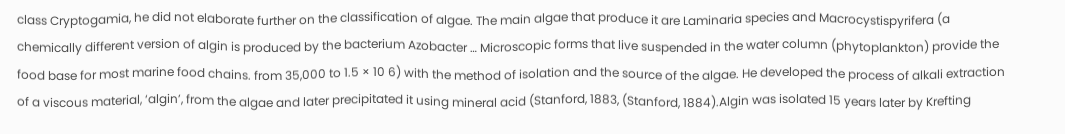class Cryptogamia, he did not elaborate further on the classification of algae. The main algae that produce it are Laminaria species and Macrocystispyrifera (a chemically different version of algin is produced by the bacterium Azobacter … Microscopic forms that live suspended in the water column (phytoplankton) provide the food base for most marine food chains. from 35,000 to 1.5 × 10 6) with the method of isolation and the source of the algae. He developed the process of alkali extraction of a viscous material, ‘algin’, from the algae and later precipitated it using mineral acid (Stanford, 1883, (Stanford, 1884).Algin was isolated 15 years later by Krefting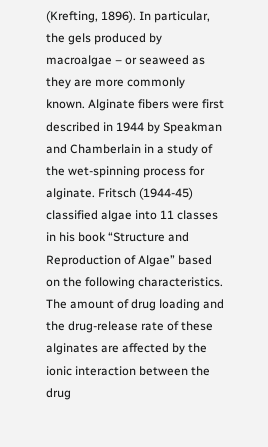(Krefting, 1896). In particular, the gels produced by macroalgae – or seaweed as they are more commonly known. Alginate fibers were first described in 1944 by Speakman and Chamberlain in a study of the wet-spinning process for alginate. Fritsch (1944-45) classified algae into 11 classes in his book “Structure and Reproduction of Algae” based on the following characteristics. The amount of drug loading and the drug-release rate of these alginates are affected by the ionic interaction between the drug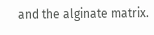and the alginate matrix.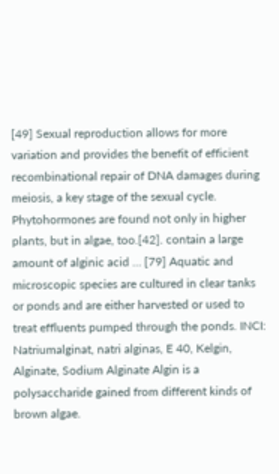[49] Sexual reproduction allows for more variation and provides the benefit of efficient recombinational repair of DNA damages during meiosis, a key stage of the sexual cycle. Phytohormones are found not only in higher plants, but in algae, too.[42]. contain a large amount of alginic acid … [79] Aquatic and microscopic species are cultured in clear tanks or ponds and are either harvested or used to treat effluents pumped through the ponds. INCI: Natriumalginat, natri alginas, E 40, Kelgin, Alginate, Sodium Alginate Algin is a polysaccharide gained from different kinds of brown algae.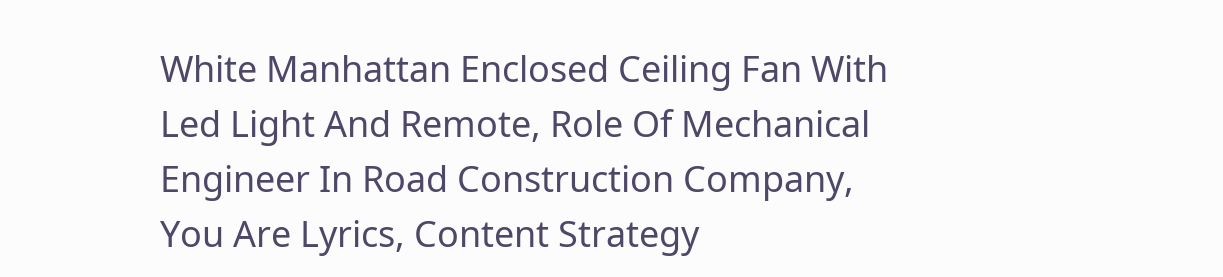White Manhattan Enclosed Ceiling Fan With Led Light And Remote, Role Of Mechanical Engineer In Road Construction Company, You Are Lyrics, Content Strategy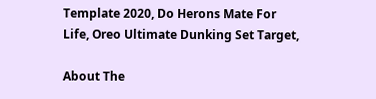Template 2020, Do Herons Mate For Life, Oreo Ultimate Dunking Set Target,

About The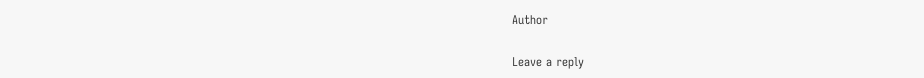Author

Leave a reply